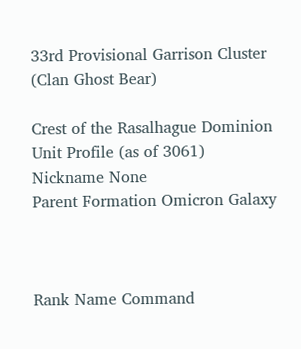33rd Provisional Garrison Cluster (Clan Ghost Bear)

Crest of the Rasalhague Dominion
Unit Profile (as of 3061)
Nickname None
Parent Formation Omicron Galaxy



Rank Name Command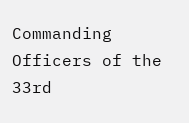Commanding Officers of the 33rd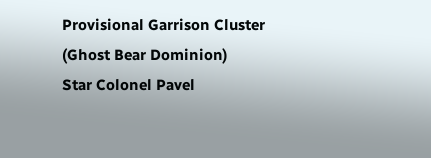Provisional Garrison Cluster (Ghost Bear Dominion)
Star Colonel Pavel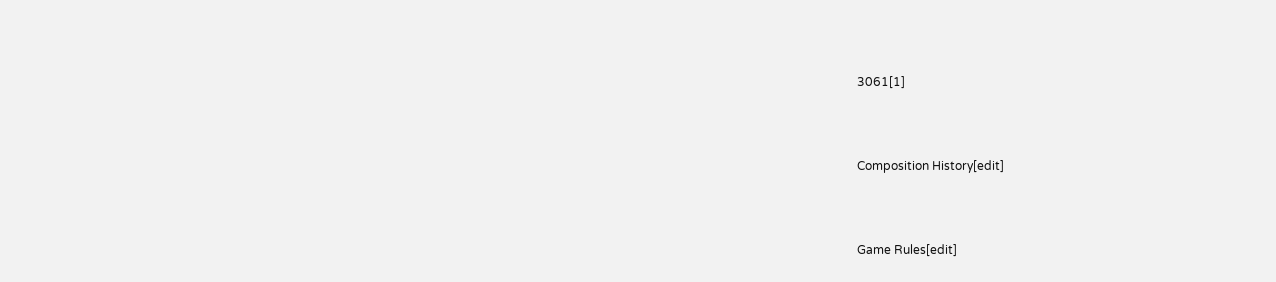3061[1]



Composition History[edit]



Game Rules[edit]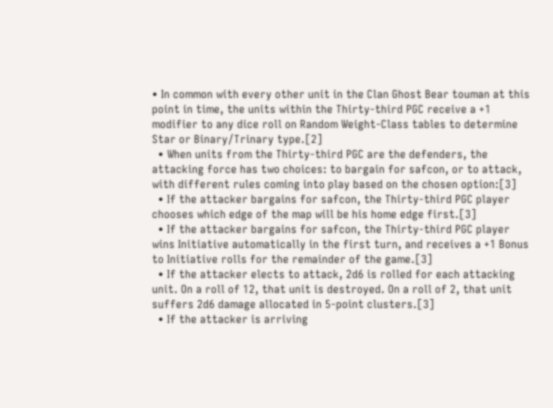• In common with every other unit in the Clan Ghost Bear touman at this point in time, the units within the Thirty-third PGC receive a +1 modifier to any dice roll on Random Weight-Class tables to determine Star or Binary/Trinary type.[2]
  • When units from the Thirty-third PGC are the defenders, the attacking force has two choices: to bargain for safcon, or to attack, with different rules coming into play based on the chosen option:[3]
  • If the attacker bargains for safcon, the Thirty-third PGC player chooses which edge of the map will be his home edge first.[3]
  • If the attacker bargains for safcon, the Thirty-third PGC player wins Initiative automatically in the first turn, and receives a +1 Bonus to Initiative rolls for the remainder of the game.[3]
  • If the attacker elects to attack, 2d6 is rolled for each attacking unit. On a roll of 12, that unit is destroyed. On a roll of 2, that unit suffers 2d6 damage allocated in 5-point clusters.[3]
  • If the attacker is arriving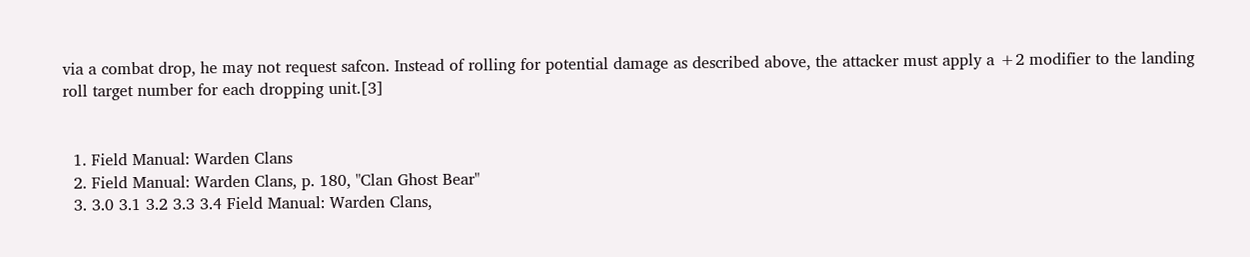via a combat drop, he may not request safcon. Instead of rolling for potential damage as described above, the attacker must apply a +2 modifier to the landing roll target number for each dropping unit.[3]


  1. Field Manual: Warden Clans
  2. Field Manual: Warden Clans, p. 180, "Clan Ghost Bear"
  3. 3.0 3.1 3.2 3.3 3.4 Field Manual: Warden Clans,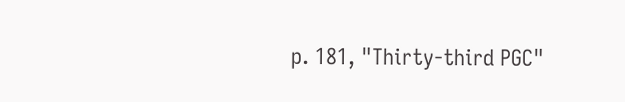p. 181, "Thirty-third PGC"